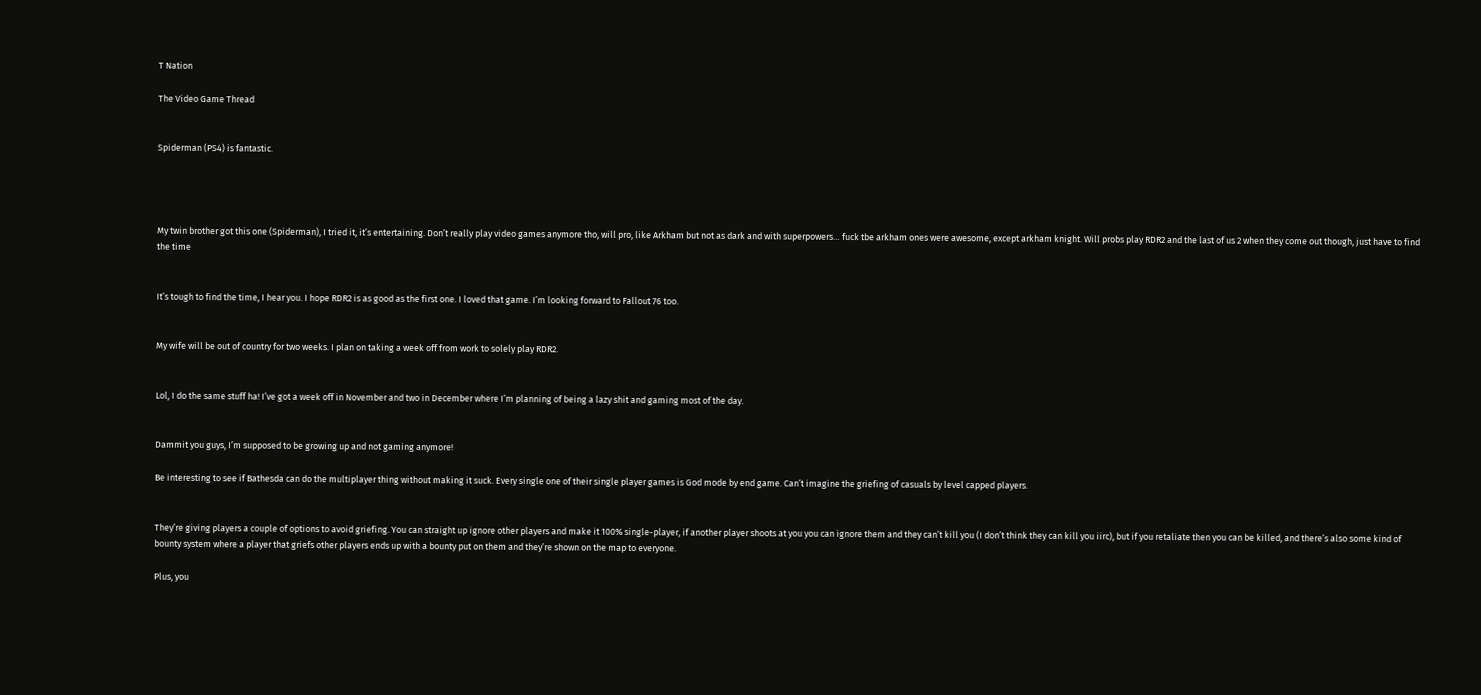T Nation

The Video Game Thread


Spiderman (PS4) is fantastic.




My twin brother got this one (Spiderman), I tried it, it’s entertaining. Don’t really play video games anymore tho, will pro, like Arkham but not as dark and with superpowers… fuck tbe arkham ones were awesome, except arkham knight. Will probs play RDR2 and the last of us 2 when they come out though, just have to find the time


It’s tough to find the time, I hear you. I hope RDR2 is as good as the first one. I loved that game. I’m looking forward to Fallout 76 too.


My wife will be out of country for two weeks. I plan on taking a week off from work to solely play RDR2.


Lol, I do the same stuff ha! I’ve got a week off in November and two in December where I’m planning of being a lazy shit and gaming most of the day.


Dammit you guys, I’m supposed to be growing up and not gaming anymore!

Be interesting to see if Bathesda can do the multiplayer thing without making it suck. Every single one of their single player games is God mode by end game. Can’t imagine the griefing of casuals by level capped players.


They’re giving players a couple of options to avoid griefing. You can straight up ignore other players and make it 100% single-player, if another player shoots at you you can ignore them and they can’t kill you (I don’t think they can kill you iirc), but if you retaliate then you can be killed, and there’s also some kind of bounty system where a player that griefs other players ends up with a bounty put on them and they’re shown on the map to everyone.

Plus, you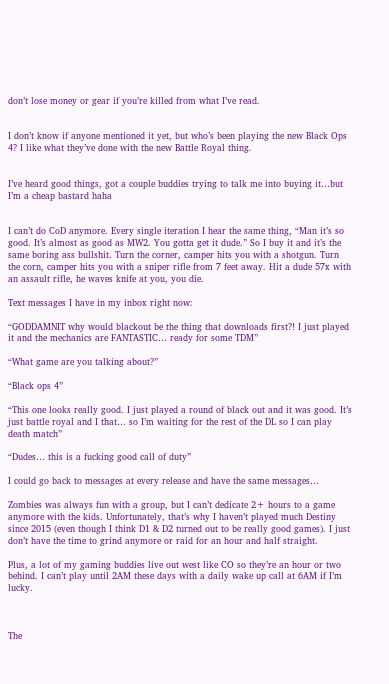don’t lose money or gear if you’re killed from what I’ve read.


I don’t know if anyone mentioned it yet, but who’s been playing the new Black Ops 4? I like what they’ve done with the new Battle Royal thing.


I’ve heard good things, got a couple buddies trying to talk me into buying it…but I’m a cheap bastard haha


I can’t do CoD anymore. Every single iteration I hear the same thing, “Man it’s so good. It’s almost as good as MW2. You gotta get it dude.” So I buy it and it’s the same boring ass bullshit. Turn the corner, camper hits you with a shotgun. Turn the corn, camper hits you with a sniper rifle from 7 feet away. Hit a dude 57x with an assault rifle, he waves knife at you, you die.

Text messages I have in my inbox right now:

“GODDAMNIT why would blackout be the thing that downloads first?! I just played it and the mechanics are FANTASTIC… ready for some TDM”

“What game are you talking about?”

“Black ops 4”

“This one looks really good. I just played a round of black out and it was good. It’s just battle royal and I that… so I’m waiting for the rest of the DL so I can play death match”

“Dudes… this is a fucking good call of duty”

I could go back to messages at every release and have the same messages…

Zombies was always fun with a group, but I can’t dedicate 2+ hours to a game anymore with the kids. Unfortunately, that’s why I haven’t played much Destiny since 2015 (even though I think D1 & D2 turned out to be really good games). I just don’t have the time to grind anymore or raid for an hour and half straight.

Plus, a lot of my gaming buddies live out west like CO so they’re an hour or two behind. I can’t play until 2AM these days with a daily wake up call at 6AM if I’m lucky.



The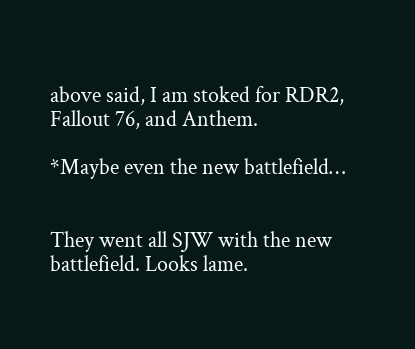above said, I am stoked for RDR2, Fallout 76, and Anthem.

*Maybe even the new battlefield…


They went all SJW with the new battlefield. Looks lame.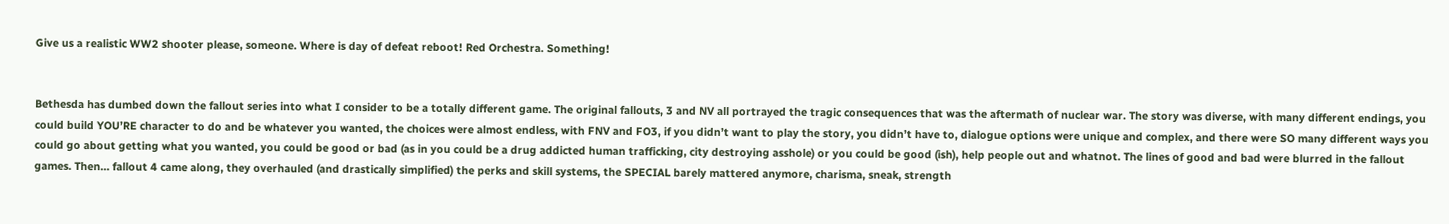Give us a realistic WW2 shooter please, someone. Where is day of defeat reboot! Red Orchestra. Something!


Bethesda has dumbed down the fallout series into what I consider to be a totally different game. The original fallouts, 3 and NV all portrayed the tragic consequences that was the aftermath of nuclear war. The story was diverse, with many different endings, you could build YOU’RE character to do and be whatever you wanted, the choices were almost endless, with FNV and FO3, if you didn’t want to play the story, you didn’t have to, dialogue options were unique and complex, and there were SO many different ways you could go about getting what you wanted, you could be good or bad (as in you could be a drug addicted human trafficking, city destroying asshole) or you could be good (ish), help people out and whatnot. The lines of good and bad were blurred in the fallout games. Then… fallout 4 came along, they overhauled (and drastically simplified) the perks and skill systems, the SPECIAL barely mattered anymore, charisma, sneak, strength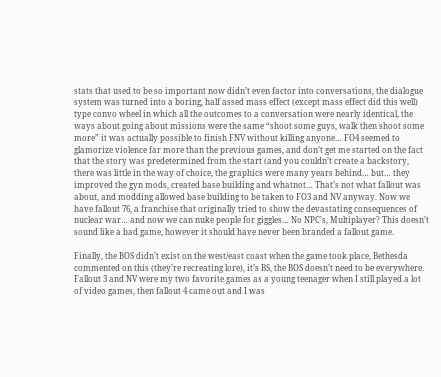stats that used to be so important now didn’t even factor into conversations, the dialogue system was turned into a boring, half assed mass effect (except mass effect did this well) type convo wheel in which all the outcomes to a conversation were nearly identical, the ways about going about missions were the same “shoot some guys, walk then shoot some more” it was actually possible to finish FNV without killing anyone… FO4 seemed to glamorize violence far more than the previous games, and don’t get me started on the fact that the story was predetermined from the start (and you couldn’t create a backstory, there was little in the way of choice, the graphics were many years behind… but… they improved the gyn mods, created base building and whatnot… That’s not what fallout was about, and modding allowed base building to be taken to FO3 and NV anyway. Now we have fallout 76, a franchise that originally tried to show the devastating consequences of nuclear war… and now we can nuke people for giggles… No NPC’s, Multiplayer? This doesn’t sound like a bad game, however it should have never been branded a fallout game.

Finally, the BOS didn’t exist on the west/east coast when the game took place, Bethesda commented on this (they’re recreating lore), it’s BS, the BOS doesn’t need to be everywhere. Fallout 3 and NV were my two favorite games as a young teenager when I still played a lot of video games, then fallout 4 came out and I was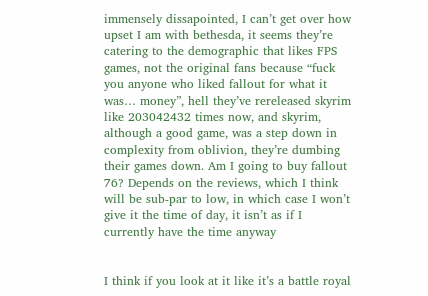immensely dissapointed, I can’t get over how upset I am with bethesda, it seems they’re catering to the demographic that likes FPS games, not the original fans because “fuck you anyone who liked fallout for what it was… money”, hell they’ve rereleased skyrim like 203042432 times now, and skyrim, although a good game, was a step down in complexity from oblivion, they’re dumbing their games down. Am I going to buy fallout 76? Depends on the reviews, which I think will be sub-par to low, in which case I won’t give it the time of day, it isn’t as if I currently have the time anyway


I think if you look at it like it’s a battle royal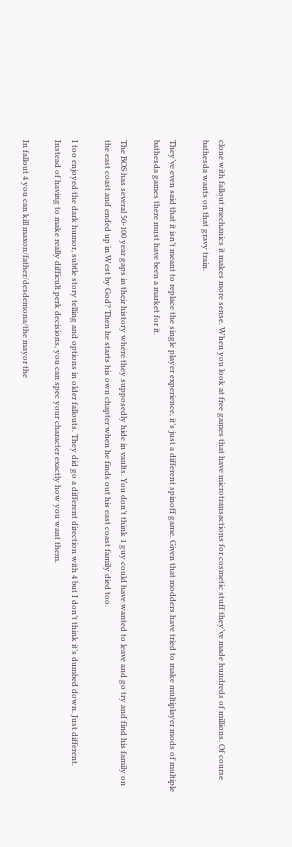clone with fallout mechanics it makes more sense. When you look at free games that have microtransactions for cosmetic stuff they’ve made hundreds of millions. Of course bathesda wants on that gravy train.

They’ve even said that it isn’t meant to replace the single player experience, it’s just a different spinoff game. Given that modders have tried to make multiplayer mods of multiple bathesda games there must have been a market for it.

The BOS has several 50-100 year gaps in their history where they supposedly hide in vaults. You don’t think 1 guy could have wanted to leave and go try and find his family on the east coast and ended up in West by God? Then he starts his own chapter when he finds out his east coast family died too.

I too enjoyed the dark humor, subtle story telling and options in older fallouts. They did go a different direction with 4 but I don’t think it’s dumbed down. Just different. Instead of having to make really difficult perk decisions, you can spec your character exactly how you want them.

In fallout 4 you can kill maxon/father/desdemona/the mayor the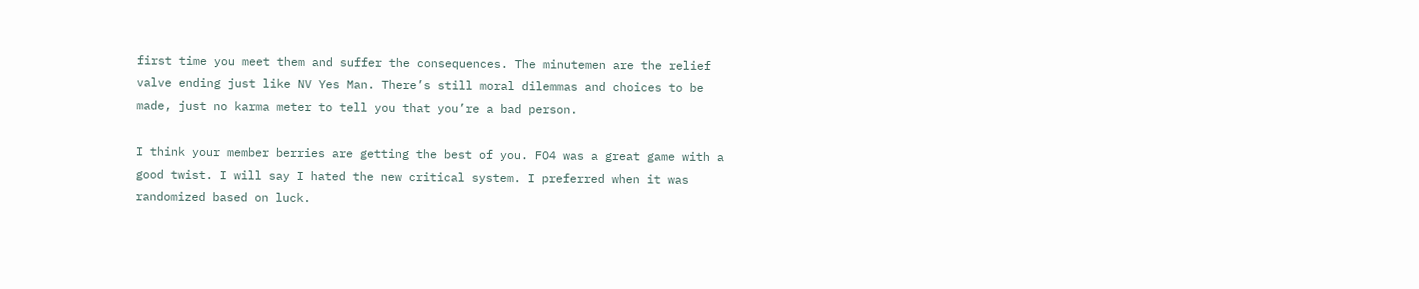first time you meet them and suffer the consequences. The minutemen are the relief valve ending just like NV Yes Man. There’s still moral dilemmas and choices to be made, just no karma meter to tell you that you’re a bad person.

I think your member berries are getting the best of you. FO4 was a great game with a good twist. I will say I hated the new critical system. I preferred when it was randomized based on luck.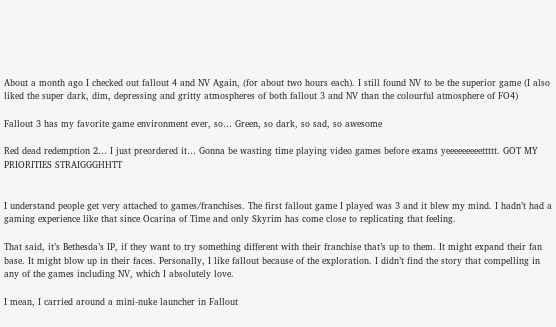About a month ago I checked out fallout 4 and NV Again, (for about two hours each). I still found NV to be the superior game (I also liked the super dark, dim, depressing and gritty atmospheres of both fallout 3 and NV than the colourful atmosphere of FO4)

Fallout 3 has my favorite game environment ever, so… Green, so dark, so sad, so awesome

Red dead redemption 2… I just preordered it… Gonna be wasting time playing video games before exams yeeeeeeeeettttt. GOT MY PRIORITIES STRAIGGGHHTT


I understand people get very attached to games/franchises. The first fallout game I played was 3 and it blew my mind. I hadn’t had a gaming experience like that since Ocarina of Time and only Skyrim has come close to replicating that feeling.

That said, it’s Bethesda’s IP, if they want to try something different with their franchise that’s up to them. It might expand their fan base. It might blow up in their faces. Personally, I like fallout because of the exploration. I didn’t find the story that compelling in any of the games including NV, which I absolutely love.

I mean, I carried around a mini-nuke launcher in Fallout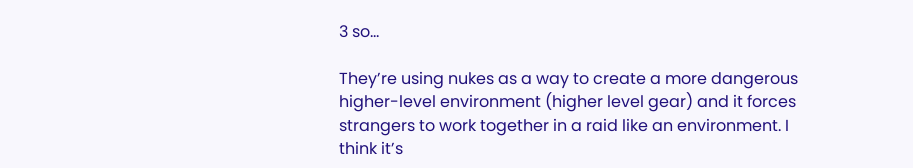3 so…

They’re using nukes as a way to create a more dangerous higher-level environment (higher level gear) and it forces strangers to work together in a raid like an environment. I think it’s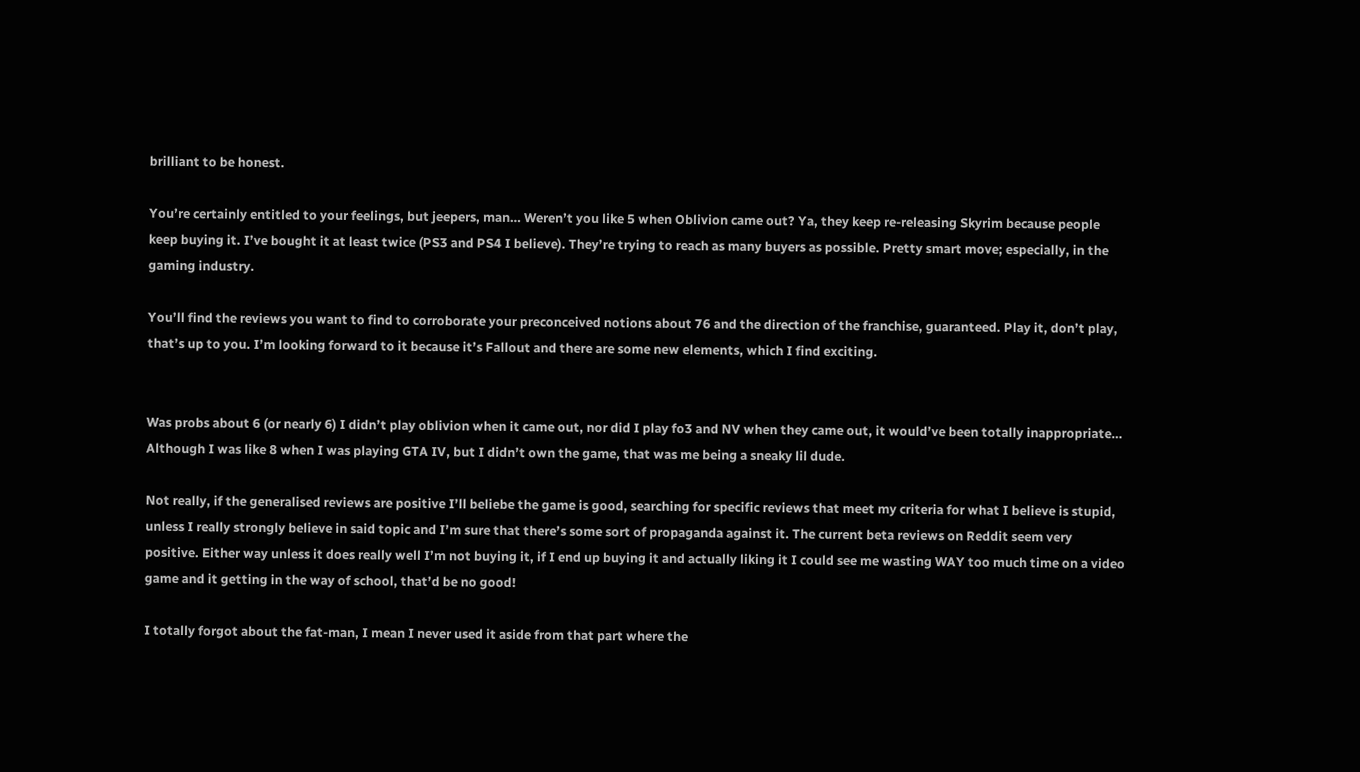brilliant to be honest.

You’re certainly entitled to your feelings, but jeepers, man… Weren’t you like 5 when Oblivion came out? Ya, they keep re-releasing Skyrim because people keep buying it. I’ve bought it at least twice (PS3 and PS4 I believe). They’re trying to reach as many buyers as possible. Pretty smart move; especially, in the gaming industry.

You’ll find the reviews you want to find to corroborate your preconceived notions about 76 and the direction of the franchise, guaranteed. Play it, don’t play, that’s up to you. I’m looking forward to it because it’s Fallout and there are some new elements, which I find exciting.


Was probs about 6 (or nearly 6) I didn’t play oblivion when it came out, nor did I play fo3 and NV when they came out, it would’ve been totally inappropriate… Although I was like 8 when I was playing GTA IV, but I didn’t own the game, that was me being a sneaky lil dude.

Not really, if the generalised reviews are positive I’ll beliebe the game is good, searching for specific reviews that meet my criteria for what I believe is stupid, unless I really strongly believe in said topic and I’m sure that there’s some sort of propaganda against it. The current beta reviews on Reddit seem very positive. Either way unless it does really well I’m not buying it, if I end up buying it and actually liking it I could see me wasting WAY too much time on a video game and it getting in the way of school, that’d be no good!

I totally forgot about the fat-man, I mean I never used it aside from that part where the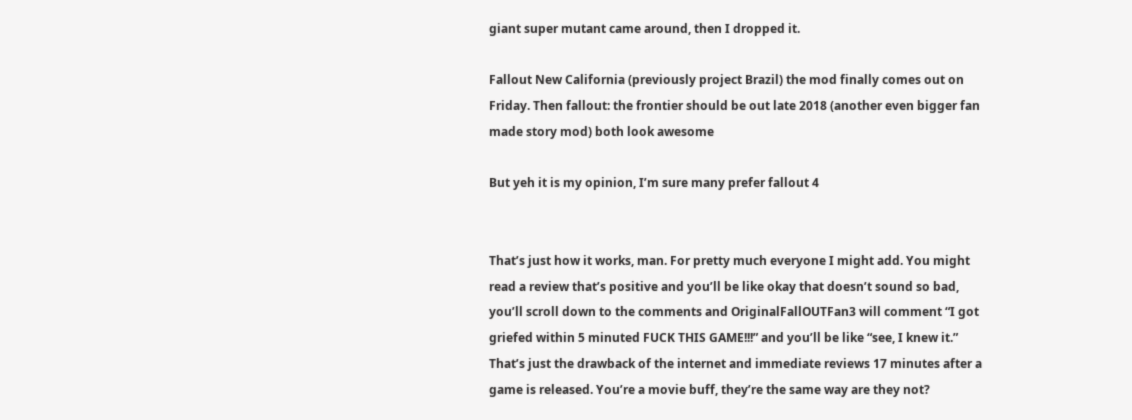giant super mutant came around, then I dropped it.

Fallout New California (previously project Brazil) the mod finally comes out on Friday. Then fallout: the frontier should be out late 2018 (another even bigger fan made story mod) both look awesome

But yeh it is my opinion, I’m sure many prefer fallout 4


That’s just how it works, man. For pretty much everyone I might add. You might read a review that’s positive and you’ll be like okay that doesn’t sound so bad, you’ll scroll down to the comments and OriginalFallOUTFan3 will comment “I got griefed within 5 minuted FUCK THIS GAME!!!” and you’ll be like “see, I knew it.” That’s just the drawback of the internet and immediate reviews 17 minutes after a game is released. You’re a movie buff, they’re the same way are they not?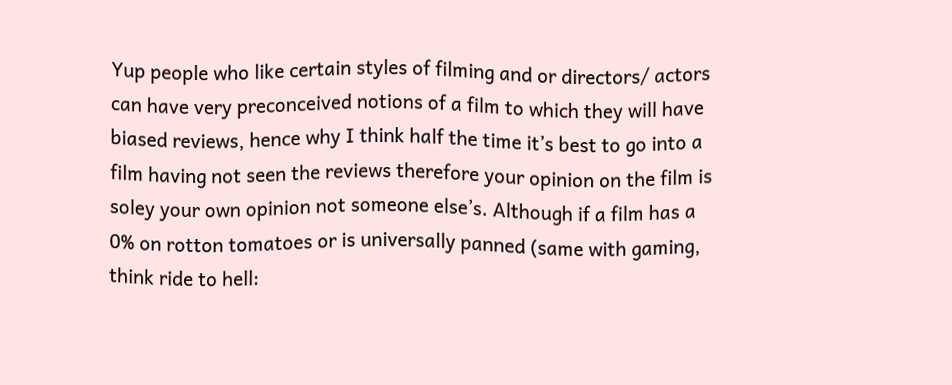Yup people who like certain styles of filming and or directors/ actors can have very preconceived notions of a film to which they will have biased reviews, hence why I think half the time it’s best to go into a film having not seen the reviews therefore your opinion on the film is soley your own opinion not someone else’s. Although if a film has a 0% on rotton tomatoes or is universally panned (same with gaming, think ride to hell: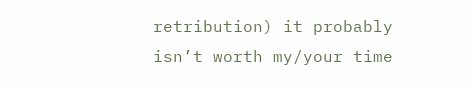retribution) it probably isn’t worth my/your time